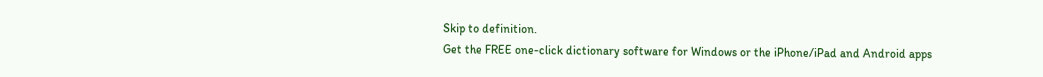Skip to definition.
Get the FREE one-click dictionary software for Windows or the iPhone/iPad and Android apps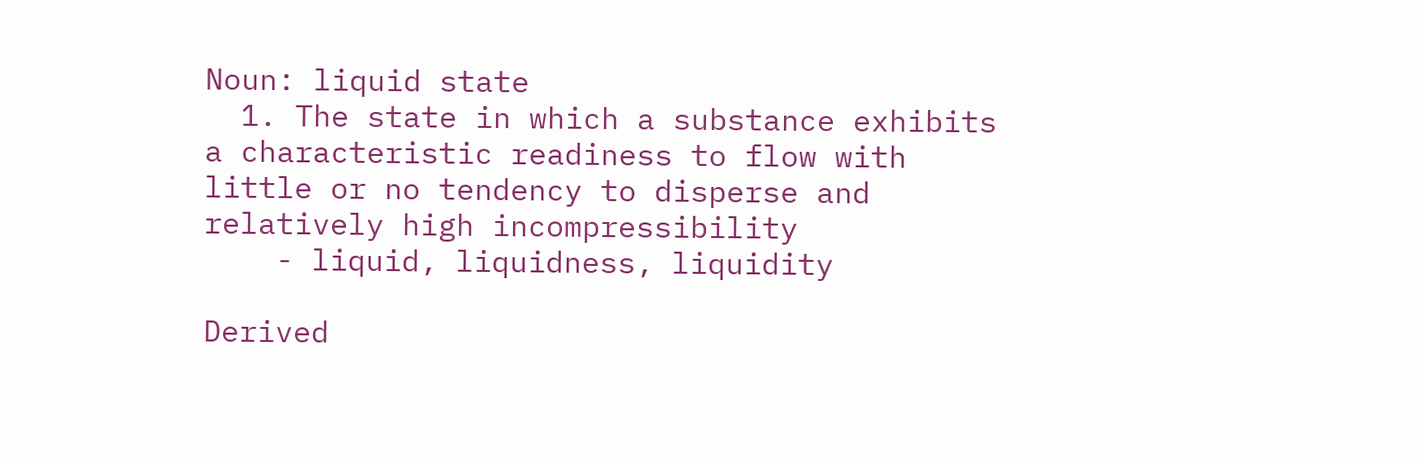Noun: liquid state
  1. The state in which a substance exhibits a characteristic readiness to flow with little or no tendency to disperse and relatively high incompressibility
    - liquid, liquidness, liquidity

Derived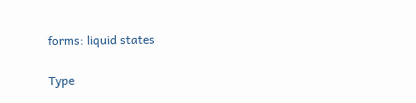forms: liquid states

Type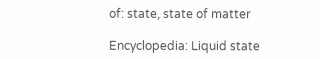of: state, state of matter

Encyclopedia: Liquid state